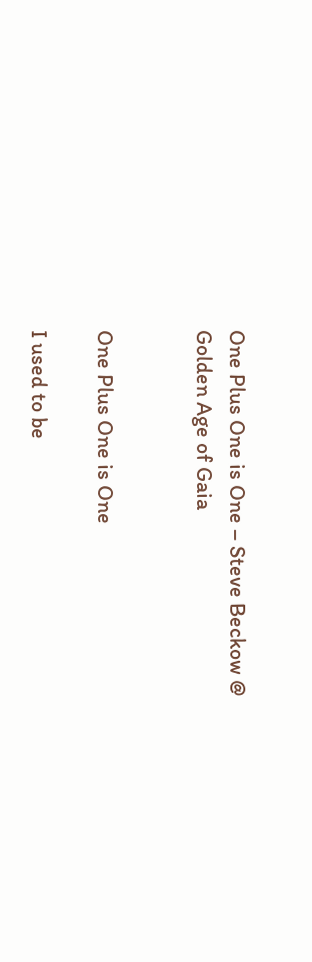One Plus One is One – Steve Beckow @ Golden Age of Gaia


One Plus One is One

I used to be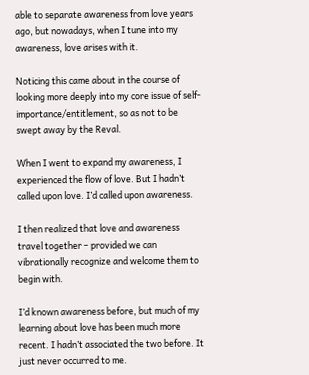able to separate awareness from love years ago, but nowadays, when I tune into my awareness, love arises with it.

Noticing this came about in the course of looking more deeply into my core issue of self-importance/entitlement, so as not to be swept away by the Reval.

When I went to expand my awareness, I experienced the flow of love. But I hadn’t called upon love. I’d called upon awareness.

I then realized that love and awareness travel together – provided we can vibrationally recognize and welcome them to begin with.

I’d known awareness before, but much of my learning about love has been much more recent. I hadn’t associated the two before. It just never occurred to me.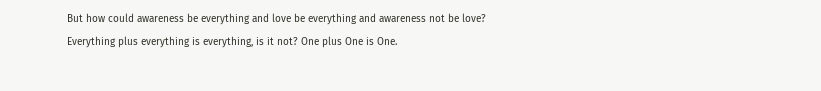But how could awareness be everything and love be everything and awareness not be love? Everything plus everything is everything, is it not? One plus One is One.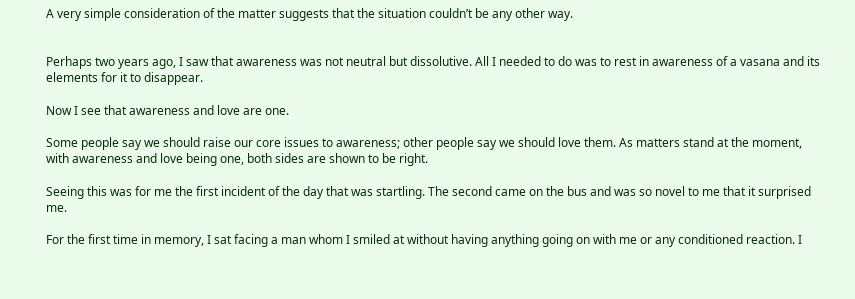A very simple consideration of the matter suggests that the situation couldn’t be any other way.


Perhaps two years ago, I saw that awareness was not neutral but dissolutive. All I needed to do was to rest in awareness of a vasana and its elements for it to disappear.

Now I see that awareness and love are one.

Some people say we should raise our core issues to awareness; other people say we should love them. As matters stand at the moment, with awareness and love being one, both sides are shown to be right.

Seeing this was for me the first incident of the day that was startling. The second came on the bus and was so novel to me that it surprised me.

For the first time in memory, I sat facing a man whom I smiled at without having anything going on with me or any conditioned reaction. I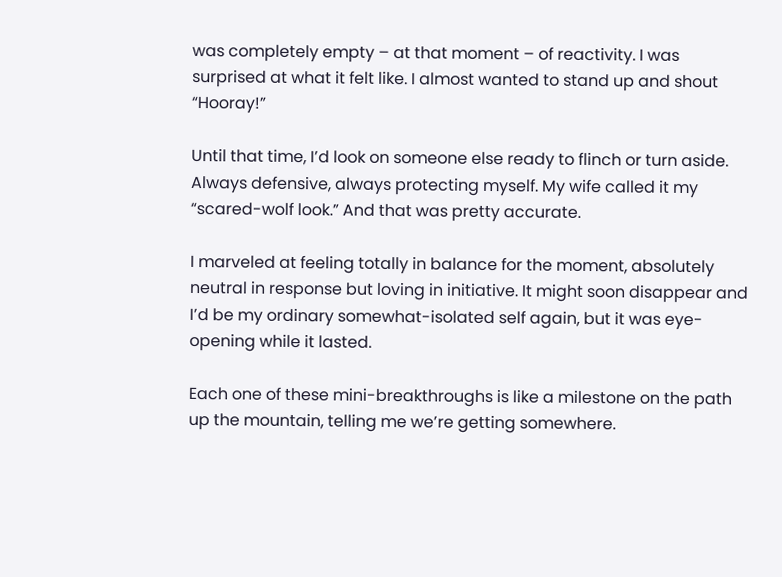was completely empty – at that moment – of reactivity. I was surprised at what it felt like. I almost wanted to stand up and shout “Hooray!”

Until that time, I’d look on someone else ready to flinch or turn aside. Always defensive, always protecting myself. My wife called it my “scared-wolf look.” And that was pretty accurate.

I marveled at feeling totally in balance for the moment, absolutely neutral in response but loving in initiative. It might soon disappear and I’d be my ordinary somewhat-isolated self again, but it was eye-opening while it lasted.

Each one of these mini-breakthroughs is like a milestone on the path up the mountain, telling me we’re getting somewhere.